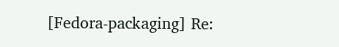[Fedora-packaging] Re: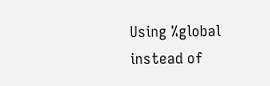Using %global instead of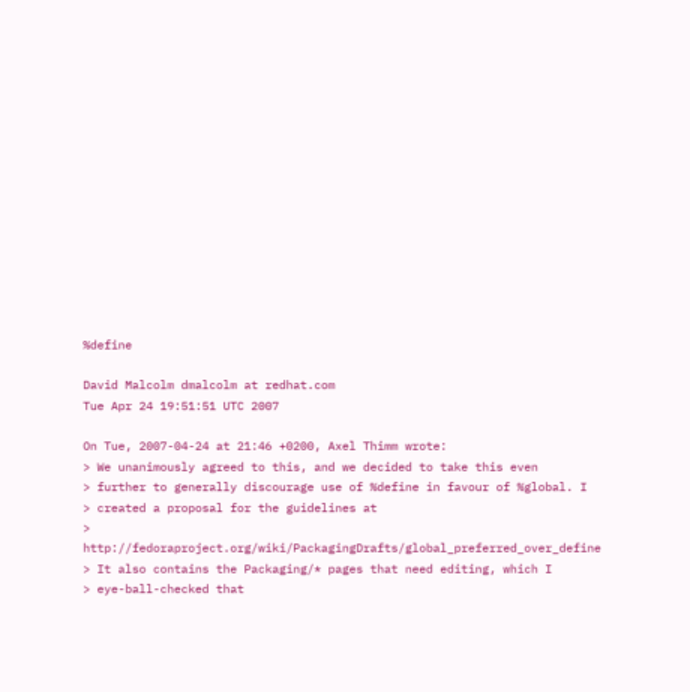%define

David Malcolm dmalcolm at redhat.com
Tue Apr 24 19:51:51 UTC 2007

On Tue, 2007-04-24 at 21:46 +0200, Axel Thimm wrote:
> We unanimously agreed to this, and we decided to take this even
> further to generally discourage use of %define in favour of %global. I
> created a proposal for the guidelines at
> http://fedoraproject.org/wiki/PackagingDrafts/global_preferred_over_define
> It also contains the Packaging/* pages that need editing, which I
> eye-ball-checked that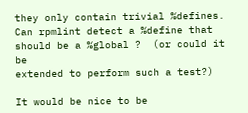they only contain trivial %defines.
Can rpmlint detect a %define that should be a %global ?  (or could it be
extended to perform such a test?)

It would be nice to be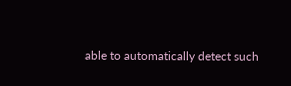able to automatically detect such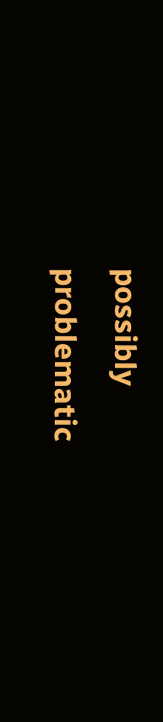possibly
problematic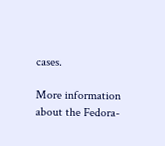cases.

More information about the Fedora-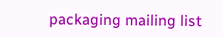packaging mailing list